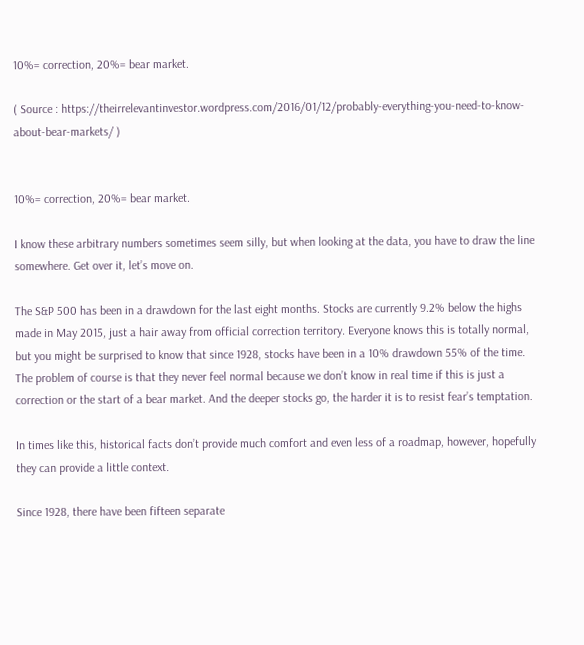10%= correction, 20%= bear market.

( Source : https://theirrelevantinvestor.wordpress.com/2016/01/12/probably-everything-you-need-to-know-about-bear-markets/ )


10%= correction, 20%= bear market.

I know these arbitrary numbers sometimes seem silly, but when looking at the data, you have to draw the line somewhere. Get over it, let’s move on.

The S&P 500 has been in a drawdown for the last eight months. Stocks are currently 9.2% below the highs made in May 2015, just a hair away from official correction territory. Everyone knows this is totally normal, but you might be surprised to know that since 1928, stocks have been in a 10% drawdown 55% of the time. The problem of course is that they never feel normal because we don’t know in real time if this is just a correction or the start of a bear market. And the deeper stocks go, the harder it is to resist fear’s temptation.

In times like this, historical facts don’t provide much comfort and even less of a roadmap, however, hopefully they can provide a little context.

Since 1928, there have been fifteen separate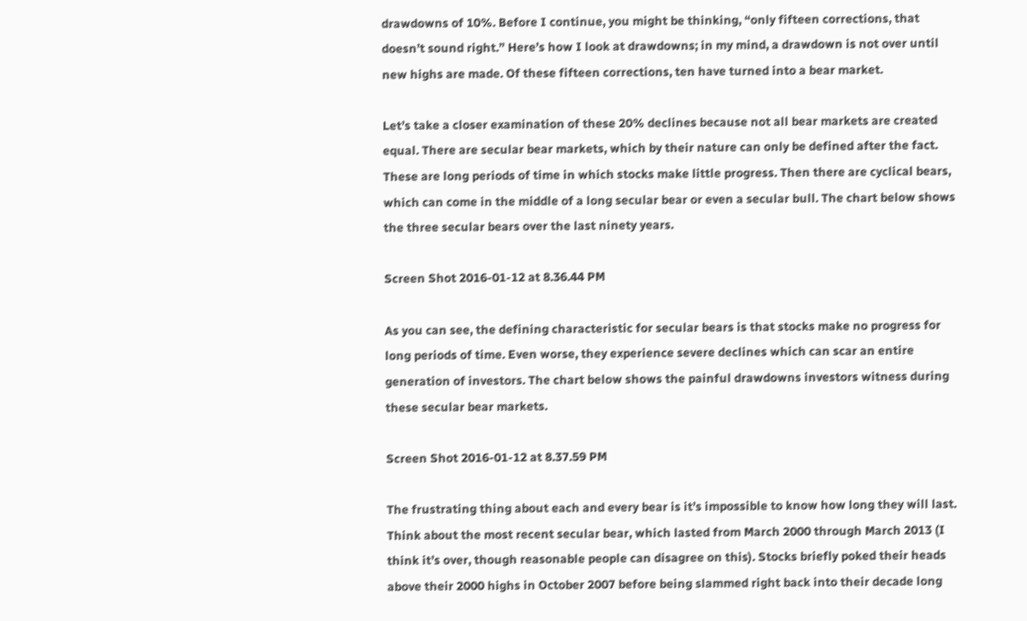drawdowns of 10%. Before I continue, you might be thinking, “only fifteen corrections, that doesn’t sound right.” Here’s how I look at drawdowns; in my mind, a drawdown is not over until new highs are made. Of these fifteen corrections, ten have turned into a bear market.

Let’s take a closer examination of these 20% declines because not all bear markets are created equal. There are secular bear markets, which by their nature can only be defined after the fact. These are long periods of time in which stocks make little progress. Then there are cyclical bears, which can come in the middle of a long secular bear or even a secular bull. The chart below shows the three secular bears over the last ninety years.

Screen Shot 2016-01-12 at 8.36.44 PM

As you can see, the defining characteristic for secular bears is that stocks make no progress for long periods of time. Even worse, they experience severe declines which can scar an entire generation of investors. The chart below shows the painful drawdowns investors witness during these secular bear markets.

Screen Shot 2016-01-12 at 8.37.59 PM

The frustrating thing about each and every bear is it’s impossible to know how long they will last. Think about the most recent secular bear, which lasted from March 2000 through March 2013 (I think it’s over, though reasonable people can disagree on this). Stocks briefly poked their heads above their 2000 highs in October 2007 before being slammed right back into their decade long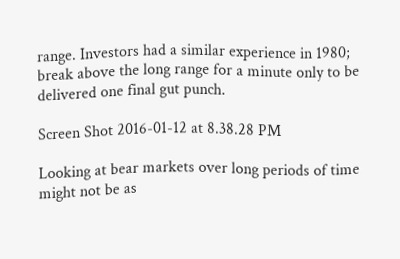range. Investors had a similar experience in 1980; break above the long range for a minute only to be delivered one final gut punch.

Screen Shot 2016-01-12 at 8.38.28 PM

Looking at bear markets over long periods of time might not be as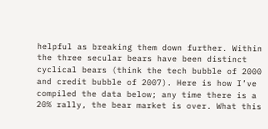helpful as breaking them down further. Within the three secular bears have been distinct cyclical bears (think the tech bubble of 2000 and credit bubble of 2007). Here is how I’ve compiled the data below; any time there is a 20% rally, the bear market is over. What this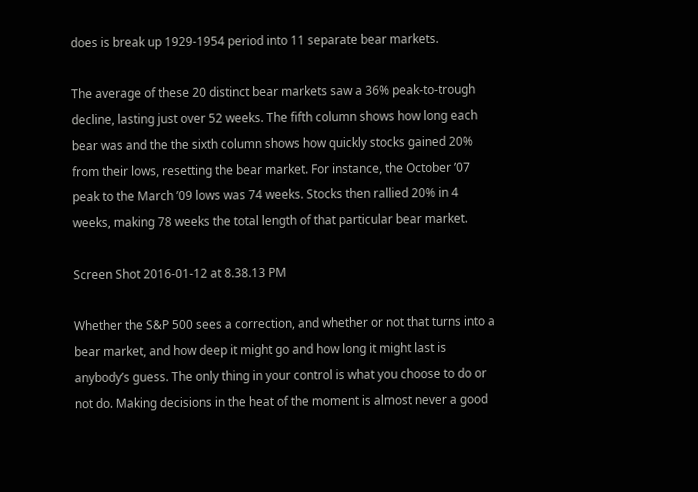does is break up 1929-1954 period into 11 separate bear markets.

The average of these 20 distinct bear markets saw a 36% peak-to-trough decline, lasting just over 52 weeks. The fifth column shows how long each bear was and the the sixth column shows how quickly stocks gained 20% from their lows, resetting the bear market. For instance, the October ’07 peak to the March ’09 lows was 74 weeks. Stocks then rallied 20% in 4 weeks, making 78 weeks the total length of that particular bear market.

Screen Shot 2016-01-12 at 8.38.13 PM

Whether the S&P 500 sees a correction, and whether or not that turns into a bear market, and how deep it might go and how long it might last is anybody’s guess. The only thing in your control is what you choose to do or not do. Making decisions in the heat of the moment is almost never a good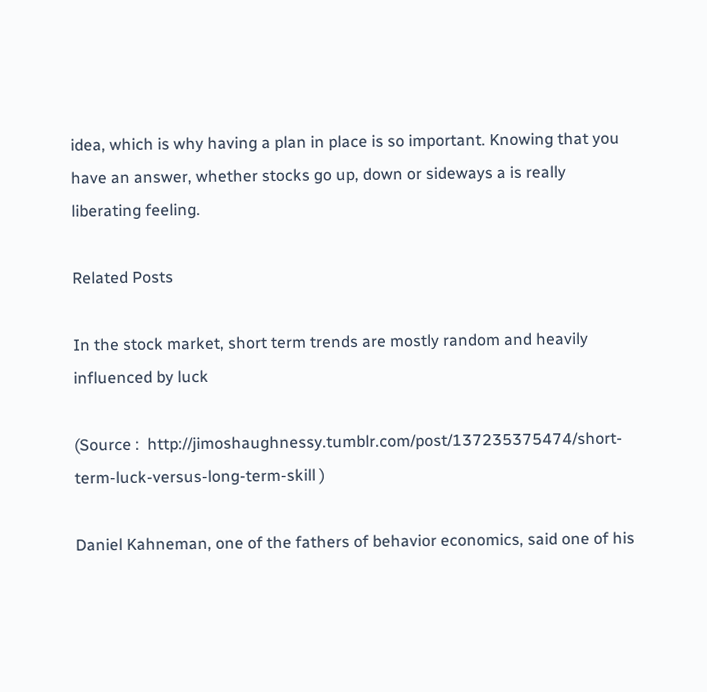idea, which is why having a plan in place is so important. Knowing that you have an answer, whether stocks go up, down or sideways a is really liberating feeling.

Related Posts

In the stock market, short term trends are mostly random and heavily influenced by luck

(Source :  http://jimoshaughnessy.tumblr.com/post/137235375474/short-term-luck-versus-long-term-skill )

Daniel Kahneman, one of the fathers of behavior economics, said one of his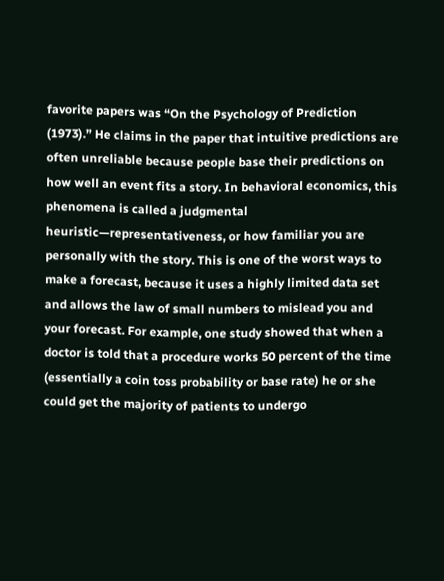favorite papers was “On the Psychology of Prediction (1973).” He claims in the paper that intuitive predictions are often unreliable because people base their predictions on how well an event fits a story. In behavioral economics, this phenomena is called a judgmental heuristic—representativeness, or how familiar you are personally with the story. This is one of the worst ways to make a forecast, because it uses a highly limited data set and allows the law of small numbers to mislead you and your forecast. For example, one study showed that when a doctor is told that a procedure works 50 percent of the time (essentially a coin toss probability or base rate) he or she could get the majority of patients to undergo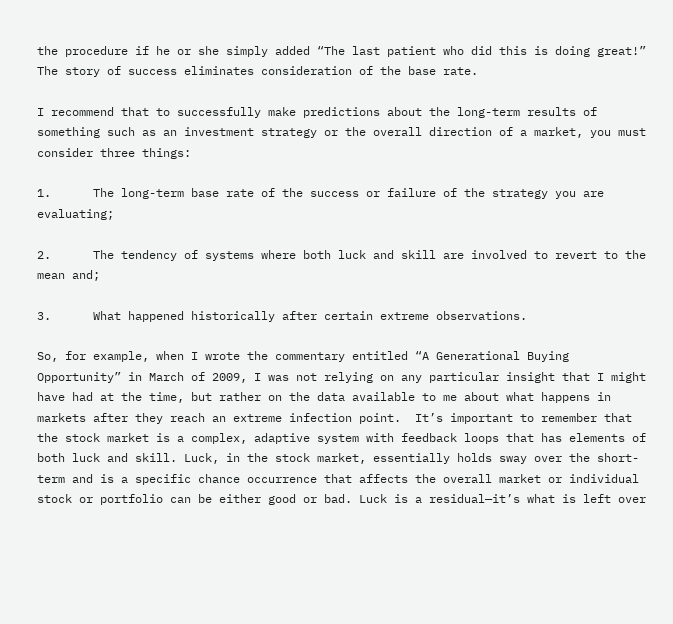the procedure if he or she simply added “The last patient who did this is doing great!” The story of success eliminates consideration of the base rate.

I recommend that to successfully make predictions about the long-term results of something such as an investment strategy or the overall direction of a market, you must consider three things:

1.      The long-term base rate of the success or failure of the strategy you are evaluating;

2.      The tendency of systems where both luck and skill are involved to revert to the mean and;

3.      What happened historically after certain extreme observations.

So, for example, when I wrote the commentary entitled “A Generational Buying Opportunity” in March of 2009, I was not relying on any particular insight that I might have had at the time, but rather on the data available to me about what happens in markets after they reach an extreme infection point.  It’s important to remember that the stock market is a complex, adaptive system with feedback loops that has elements of both luck and skill. Luck, in the stock market, essentially holds sway over the short-term and is a specific chance occurrence that affects the overall market or individual stock or portfolio can be either good or bad. Luck is a residual—it’s what is left over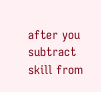after you subtract skill from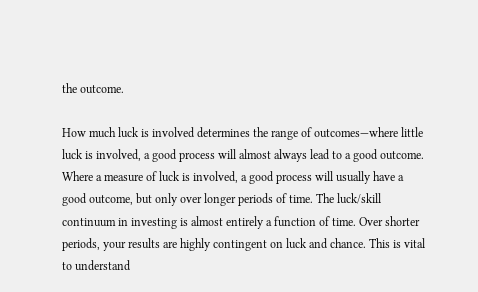the outcome.

How much luck is involved determines the range of outcomes—where little luck is involved, a good process will almost always lead to a good outcome. Where a measure of luck is involved, a good process will usually have a good outcome, but only over longer periods of time. The luck/skill continuum in investing is almost entirely a function of time. Over shorter periods, your results are highly contingent on luck and chance. This is vital to understand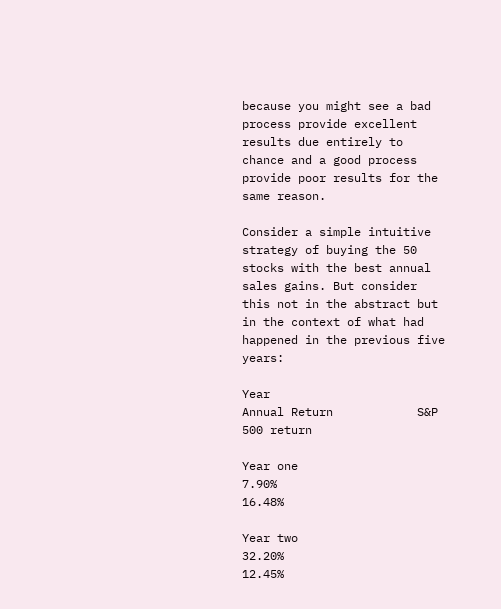because you might see a bad process provide excellent results due entirely to chance and a good process provide poor results for the same reason.

Consider a simple intuitive strategy of buying the 50 stocks with the best annual sales gains. But consider this not in the abstract but in the context of what had happened in the previous five years:

Year                            Annual Return            S&P 500 return

Year one                      7.90%                          16.48%

Year two                     32.20%                        12.45%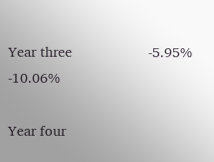Year three                   -5.95%                         -10.06%

Year four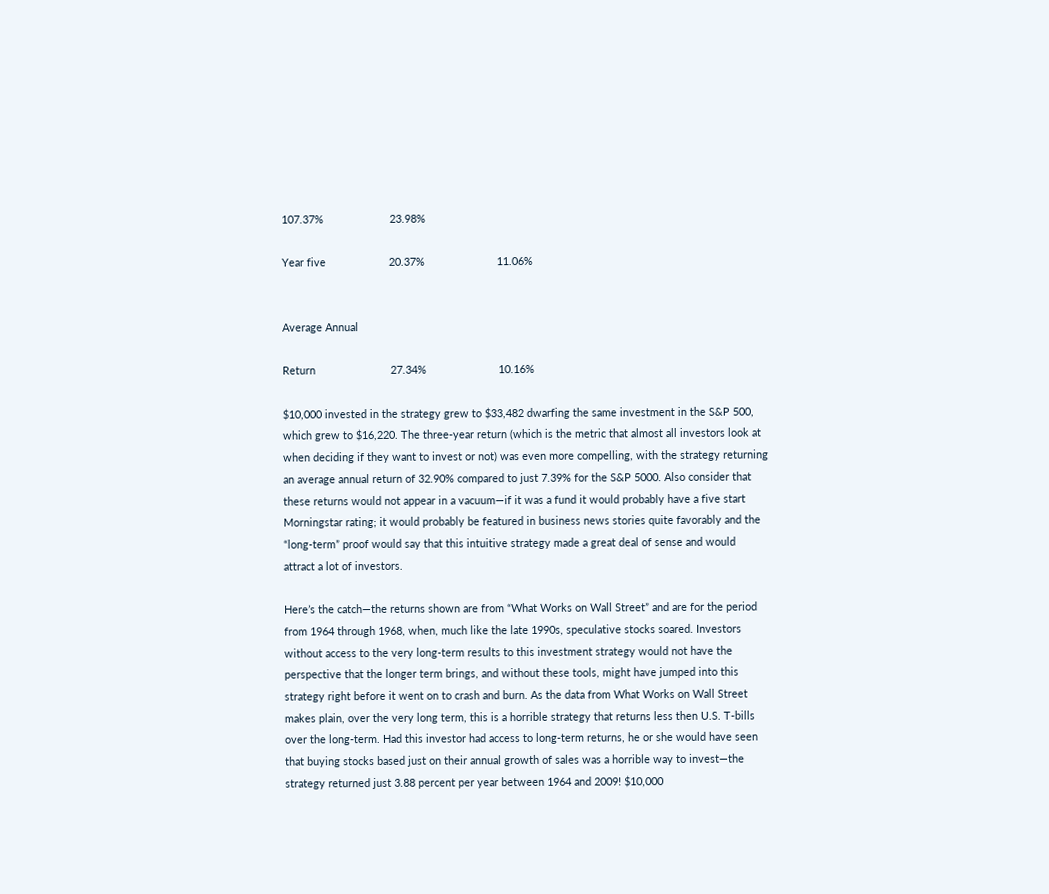107.37%                      23.98%

Year five                     20.37%                        11.06%


Average Annual

Return                         27.34%                        10.16%

$10,000 invested in the strategy grew to $33,482 dwarfing the same investment in the S&P 500, which grew to $16,220. The three-year return (which is the metric that almost all investors look at when deciding if they want to invest or not) was even more compelling, with the strategy returning an average annual return of 32.90% compared to just 7.39% for the S&P 5000. Also consider that these returns would not appear in a vacuum—if it was a fund it would probably have a five start Morningstar rating; it would probably be featured in business news stories quite favorably and the “long-term” proof would say that this intuitive strategy made a great deal of sense and would attract a lot of investors.

Here’s the catch—the returns shown are from “What Works on Wall Street” and are for the period from 1964 through 1968, when, much like the late 1990s, speculative stocks soared. Investors without access to the very long-term results to this investment strategy would not have the perspective that the longer term brings, and without these tools, might have jumped into this strategy right before it went on to crash and burn. As the data from What Works on Wall Street makes plain, over the very long term, this is a horrible strategy that returns less then U.S. T-bills over the long-term. Had this investor had access to long-term returns, he or she would have seen that buying stocks based just on their annual growth of sales was a horrible way to invest—the strategy returned just 3.88 percent per year between 1964 and 2009! $10,000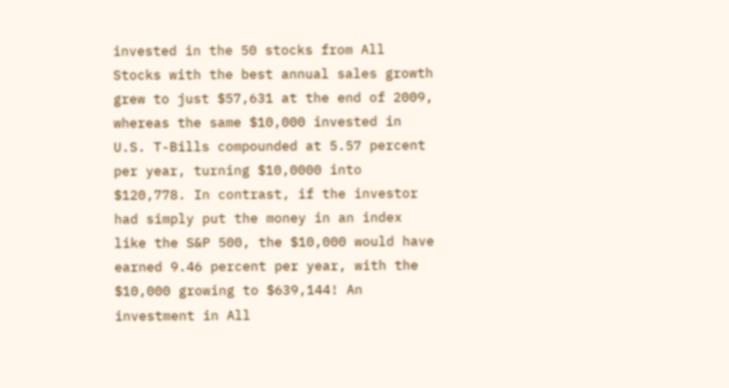invested in the 50 stocks from All Stocks with the best annual sales growth grew to just $57,631 at the end of 2009, whereas the same $10,000 invested in U.S. T-Bills compounded at 5.57 percent per year, turning $10,0000 into $120,778. In contrast, if the investor had simply put the money in an index like the S&P 500, the $10,000 would have earned 9.46 percent per year, with the $10,000 growing to $639,144! An investment in All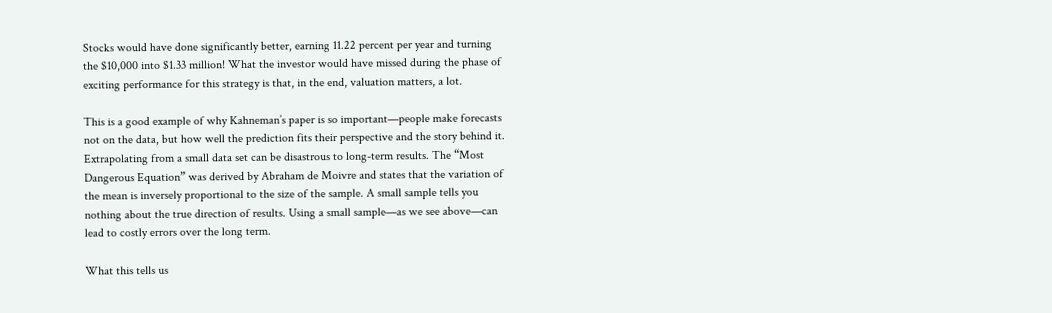Stocks would have done significantly better, earning 11.22 percent per year and turning the $10,000 into $1.33 million! What the investor would have missed during the phase of exciting performance for this strategy is that, in the end, valuation matters, a lot.

This is a good example of why Kahneman’s paper is so important—people make forecasts not on the data, but how well the prediction fits their perspective and the story behind it. Extrapolating from a small data set can be disastrous to long-term results. The “Most Dangerous Equation” was derived by Abraham de Moivre and states that the variation of the mean is inversely proportional to the size of the sample. A small sample tells you nothing about the true direction of results. Using a small sample—as we see above—can lead to costly errors over the long term.

What this tells us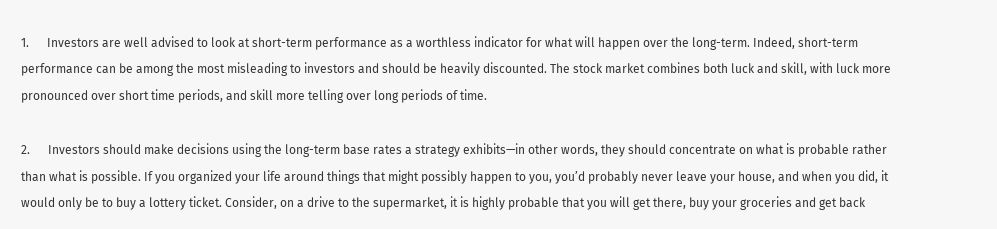1.      Investors are well advised to look at short-term performance as a worthless indicator for what will happen over the long-term. Indeed, short-term performance can be among the most misleading to investors and should be heavily discounted. The stock market combines both luck and skill, with luck more pronounced over short time periods, and skill more telling over long periods of time.

2.      Investors should make decisions using the long-term base rates a strategy exhibits—in other words, they should concentrate on what is probable rather than what is possible. If you organized your life around things that might possibly happen to you, you’d probably never leave your house, and when you did, it would only be to buy a lottery ticket. Consider, on a drive to the supermarket, it is highly probable that you will get there, buy your groceries and get back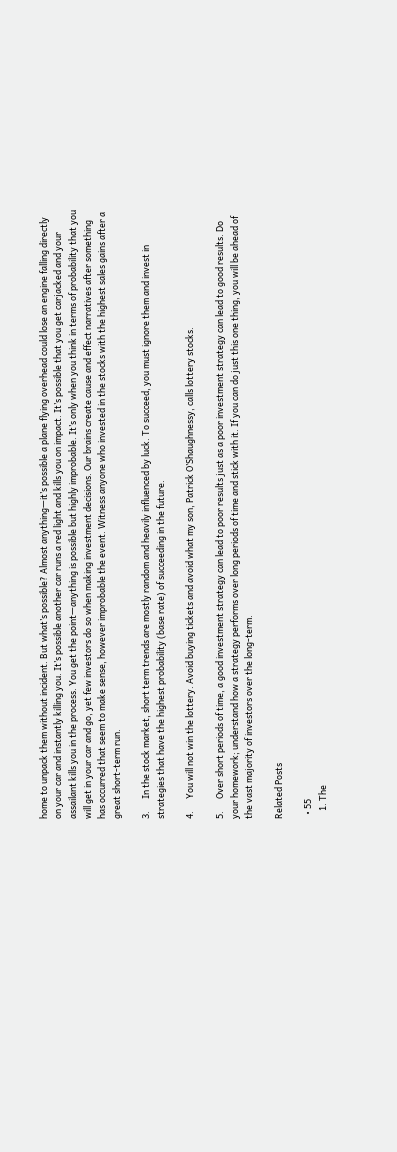home to unpack them without incident. But what’s possible? Almost anything—it’s possible a plane flying overhead could lose an engine falling directly on your car and instantly killing you. It’s possible another car runs a red light and kills you on impact. It’s possible that you get carjacked and your assailant kills you in the process. You get the point—anything is possible but highly improbable. It’s only when you think in terms of probability that you will get in your car and go, yet few investors do so when making investment decisions. Our brains create cause and effect narratives after something has occurred that seem to make sense, however improbable the event. Witness anyone who invested in the stocks with the highest sales gains after a great short-term run.

3.      In the stock market, short term trends are mostly random and heavily influenced by luck. To succeed, you must ignore them and invest in strategies that have the highest probability (base rate) of succeeding in the future.

4.      You will not win the lottery. Avoid buying tickets and avoid what my son, Patrick O’Shaughnessy, calls lottery stocks.

5.      Over short periods of time, a good investment strategy can lead to poor results just as a poor investment strategy can lead to good results. Do your homework; understand how a strategy performs over long periods of time and stick with it. If you can do just this one thing, you will be ahead of the vast majority of investors over the long-term.

Related Posts

  • 55
    1. The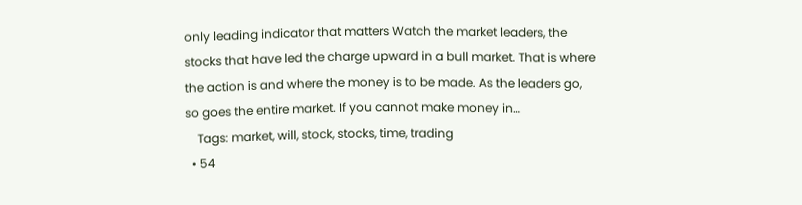only leading indicator that matters Watch the market leaders, the stocks that have led the charge upward in a bull market. That is where the action is and where the money is to be made. As the leaders go, so goes the entire market. If you cannot make money in…
    Tags: market, will, stock, stocks, time, trading
  • 54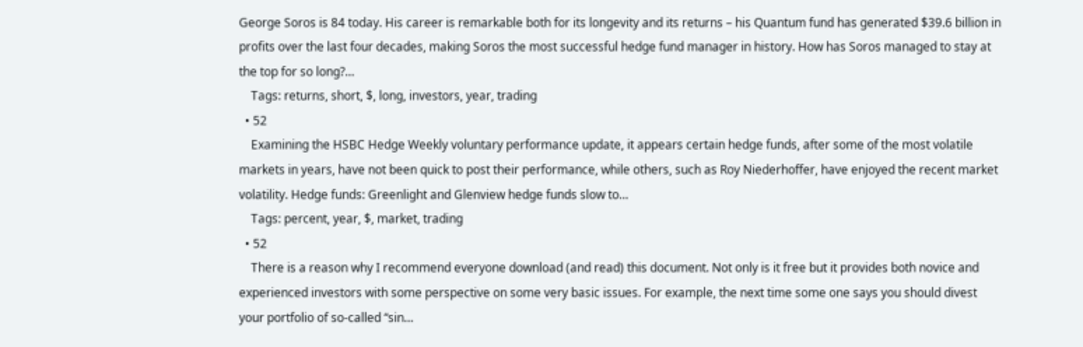George Soros is 84 today. His career is remarkable both for its longevity and its returns – his Quantum fund has generated $39.6 billion in profits over the last four decades, making Soros the most successful hedge fund manager in history. How has Soros managed to stay at the top for so long?…
    Tags: returns, short, $, long, investors, year, trading
  • 52
    Examining the HSBC Hedge Weekly voluntary performance update, it appears certain hedge funds, after some of the most volatile markets in years, have not been quick to post their performance, while others, such as Roy Niederhoffer, have enjoyed the recent market volatility. Hedge funds: Greenlight and Glenview hedge funds slow to…
    Tags: percent, year, $, market, trading
  • 52
    There is a reason why I recommend everyone download (and read) this document. Not only is it free but it provides both novice and experienced investors with some perspective on some very basic issues. For example, the next time some one says you should divest your portfolio of so-called “sin…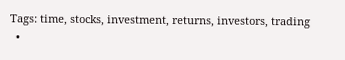Tags: time, stocks, investment, returns, investors, trading
  •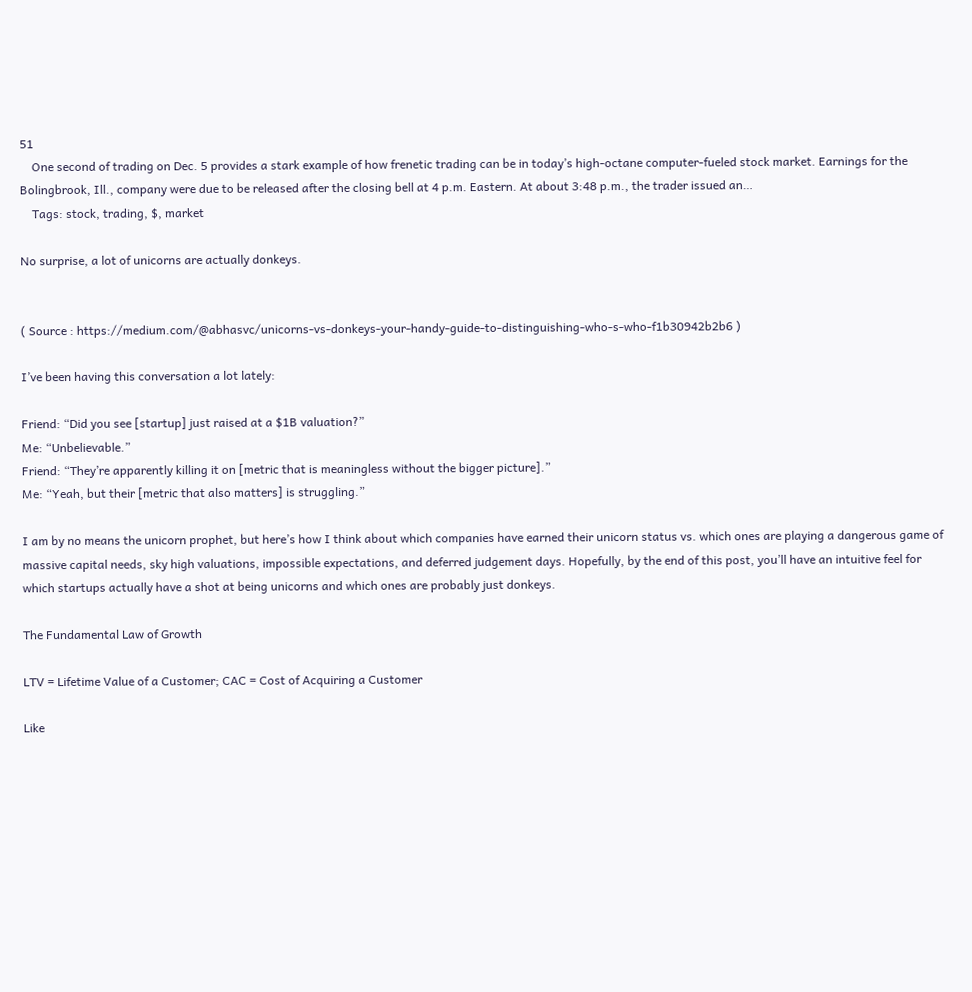51
    One second of trading on Dec. 5 provides a stark example of how frenetic trading can be in today’s high-octane computer-fueled stock market. Earnings for the Bolingbrook, Ill., company were due to be released after the closing bell at 4 p.m. Eastern. At about 3:48 p.m., the trader issued an…
    Tags: stock, trading, $, market

No surprise, a lot of unicorns are actually donkeys.


( Source : https://medium.com/@abhasvc/unicorns-vs-donkeys-your-handy-guide-to-distinguishing-who-s-who-f1b30942b2b6 )

I’ve been having this conversation a lot lately:

Friend: “Did you see [startup] just raised at a $1B valuation?”
Me: “Unbelievable.”
Friend: “They’re apparently killing it on [metric that is meaningless without the bigger picture].”
Me: “Yeah, but their [metric that also matters] is struggling.”

I am by no means the unicorn prophet, but here’s how I think about which companies have earned their unicorn status vs. which ones are playing a dangerous game of massive capital needs, sky high valuations, impossible expectations, and deferred judgement days. Hopefully, by the end of this post, you’ll have an intuitive feel for which startups actually have a shot at being unicorns and which ones are probably just donkeys.

The Fundamental Law of Growth

LTV = Lifetime Value of a Customer; CAC = Cost of Acquiring a Customer

Like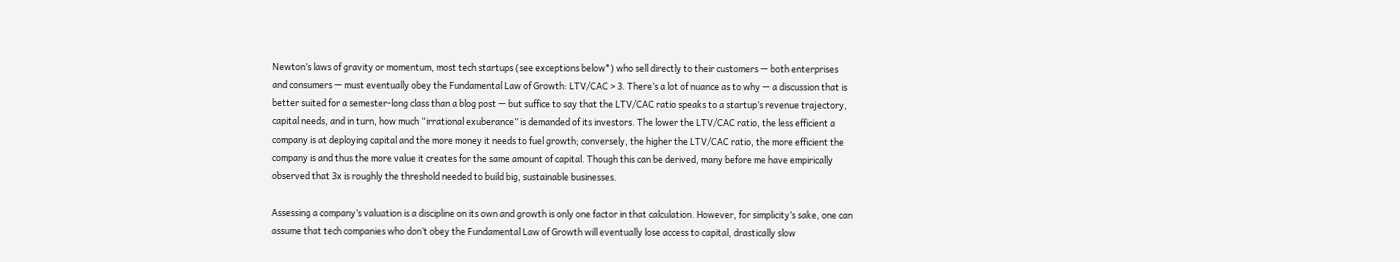Newton’s laws of gravity or momentum, most tech startups (see exceptions below*) who sell directly to their customers — both enterprises and consumers — must eventually obey the Fundamental Law of Growth: LTV/CAC > 3. There’s a lot of nuance as to why — a discussion that is better suited for a semester-long class than a blog post — but suffice to say that the LTV/CAC ratio speaks to a startup’s revenue trajectory, capital needs, and in turn, how much “irrational exuberance” is demanded of its investors. The lower the LTV/CAC ratio, the less efficient a company is at deploying capital and the more money it needs to fuel growth; conversely, the higher the LTV/CAC ratio, the more efficient the company is and thus the more value it creates for the same amount of capital. Though this can be derived, many before me have empirically observed that 3x is roughly the threshold needed to build big, sustainable businesses.

Assessing a company’s valuation is a discipline on its own and growth is only one factor in that calculation. However, for simplicity’s sake, one can assume that tech companies who don’t obey the Fundamental Law of Growth will eventually lose access to capital, drastically slow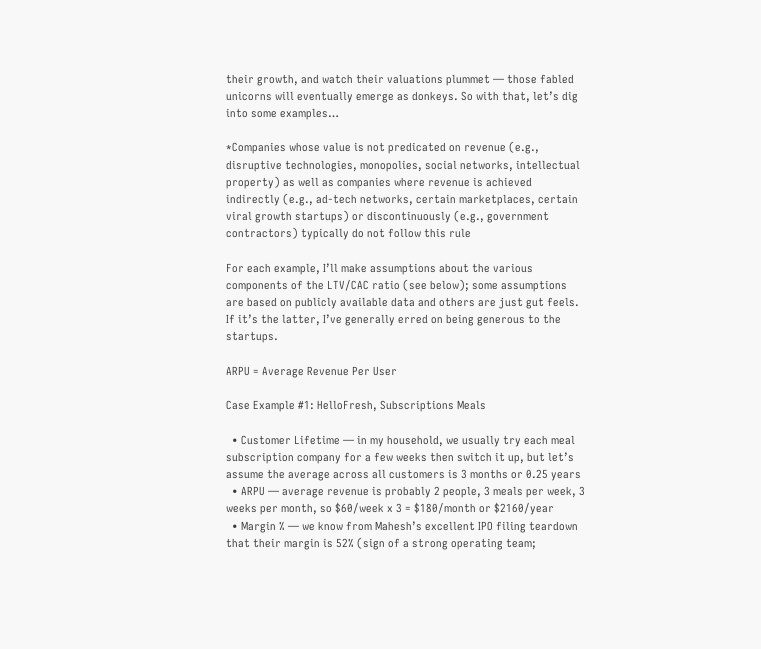their growth, and watch their valuations plummet — those fabled unicorns will eventually emerge as donkeys. So with that, let’s dig into some examples…

*Companies whose value is not predicated on revenue (e.g., disruptive technologies, monopolies, social networks, intellectual property) as well as companies where revenue is achieved indirectly (e.g., ad-tech networks, certain marketplaces, certain viral growth startups) or discontinuously (e.g., government contractors) typically do not follow this rule

For each example, I’ll make assumptions about the various components of the LTV/CAC ratio (see below); some assumptions are based on publicly available data and others are just gut feels. If it’s the latter, I’ve generally erred on being generous to the startups.

ARPU = Average Revenue Per User

Case Example #1: HelloFresh, Subscriptions Meals

  • Customer Lifetime — in my household, we usually try each meal subscription company for a few weeks then switch it up, but let’s assume the average across all customers is 3 months or 0.25 years
  • ARPU — average revenue is probably 2 people, 3 meals per week, 3 weeks per month, so $60/week x 3 = $180/month or $2160/year
  • Margin % — we know from Mahesh’s excellent IPO filing teardown that their margin is 52% (sign of a strong operating team;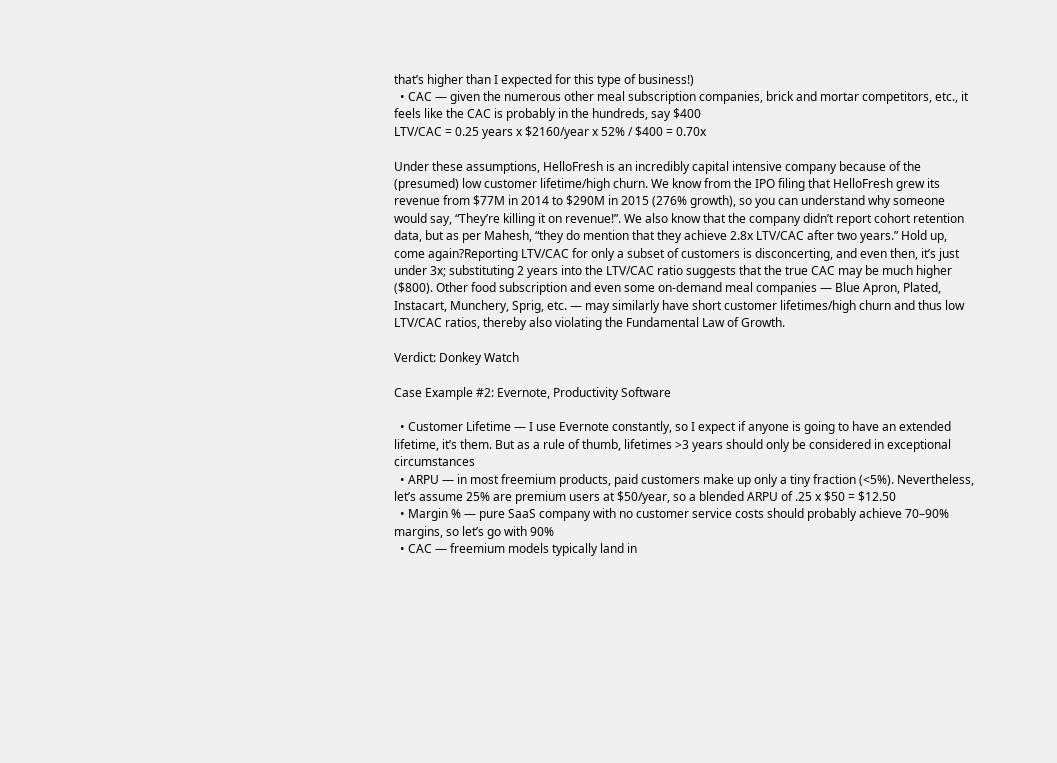that’s higher than I expected for this type of business!)
  • CAC — given the numerous other meal subscription companies, brick and mortar competitors, etc., it feels like the CAC is probably in the hundreds, say $400
LTV/CAC = 0.25 years x $2160/year x 52% / $400 = 0.70x

Under these assumptions, HelloFresh is an incredibly capital intensive company because of the (presumed) low customer lifetime/high churn. We know from the IPO filing that HelloFresh grew its revenue from $77M in 2014 to $290M in 2015 (276% growth), so you can understand why someone would say, “They’re killing it on revenue!”. We also know that the company didn’t report cohort retention data, but as per Mahesh, “they do mention that they achieve 2.8x LTV/CAC after two years.” Hold up, come again?Reporting LTV/CAC for only a subset of customers is disconcerting, and even then, it’s just under 3x; substituting 2 years into the LTV/CAC ratio suggests that the true CAC may be much higher ($800). Other food subscription and even some on-demand meal companies — Blue Apron, Plated, Instacart, Munchery, Sprig, etc. — may similarly have short customer lifetimes/high churn and thus low LTV/CAC ratios, thereby also violating the Fundamental Law of Growth.

Verdict: Donkey Watch

Case Example #2: Evernote, Productivity Software

  • Customer Lifetime — I use Evernote constantly, so I expect if anyone is going to have an extended lifetime, it’s them. But as a rule of thumb, lifetimes >3 years should only be considered in exceptional circumstances
  • ARPU — in most freemium products, paid customers make up only a tiny fraction (<5%). Nevertheless, let’s assume 25% are premium users at $50/year, so a blended ARPU of .25 x $50 = $12.50
  • Margin % — pure SaaS company with no customer service costs should probably achieve 70–90% margins, so let’s go with 90%
  • CAC — freemium models typically land in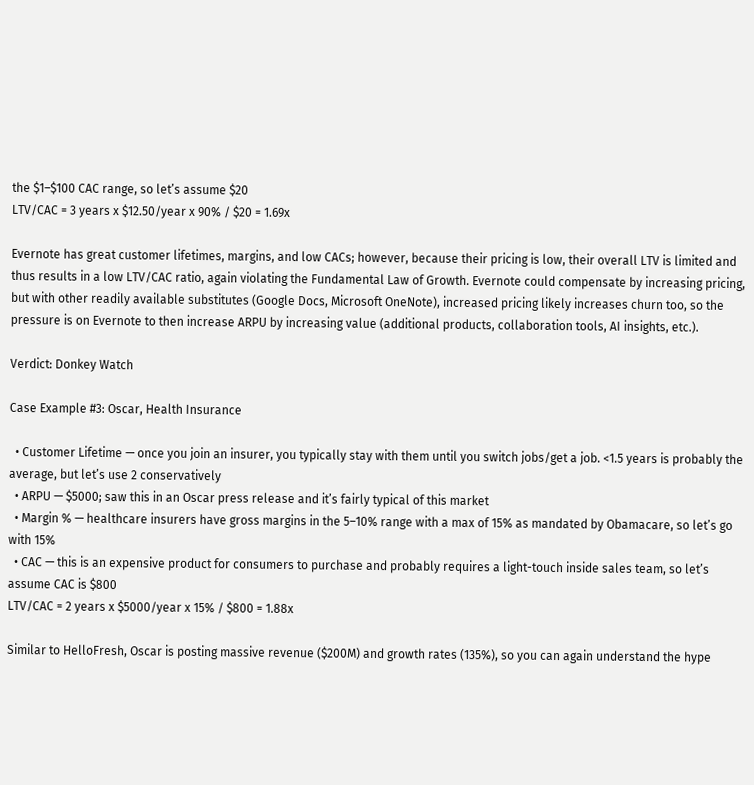the $1–$100 CAC range, so let’s assume $20
LTV/CAC = 3 years x $12.50/year x 90% / $20 = 1.69x

Evernote has great customer lifetimes, margins, and low CACs; however, because their pricing is low, their overall LTV is limited and thus results in a low LTV/CAC ratio, again violating the Fundamental Law of Growth. Evernote could compensate by increasing pricing, but with other readily available substitutes (Google Docs, Microsoft OneNote), increased pricing likely increases churn too, so the pressure is on Evernote to then increase ARPU by increasing value (additional products, collaboration tools, AI insights, etc.).

Verdict: Donkey Watch

Case Example #3: Oscar, Health Insurance

  • Customer Lifetime — once you join an insurer, you typically stay with them until you switch jobs/get a job. <1.5 years is probably the average, but let’s use 2 conservatively
  • ARPU — $5000; saw this in an Oscar press release and it’s fairly typical of this market
  • Margin % — healthcare insurers have gross margins in the 5–10% range with a max of 15% as mandated by Obamacare, so let’s go with 15%
  • CAC — this is an expensive product for consumers to purchase and probably requires a light-touch inside sales team, so let’s assume CAC is $800
LTV/CAC = 2 years x $5000/year x 15% / $800 = 1.88x

Similar to HelloFresh, Oscar is posting massive revenue ($200M) and growth rates (135%), so you can again understand the hype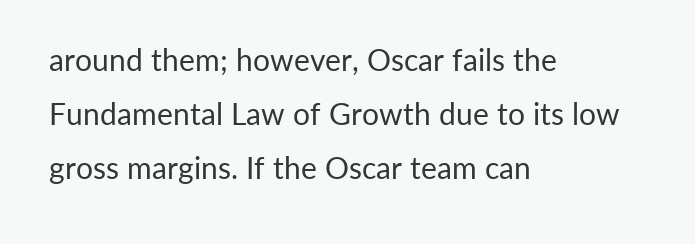around them; however, Oscar fails the Fundamental Law of Growth due to its low gross margins. If the Oscar team can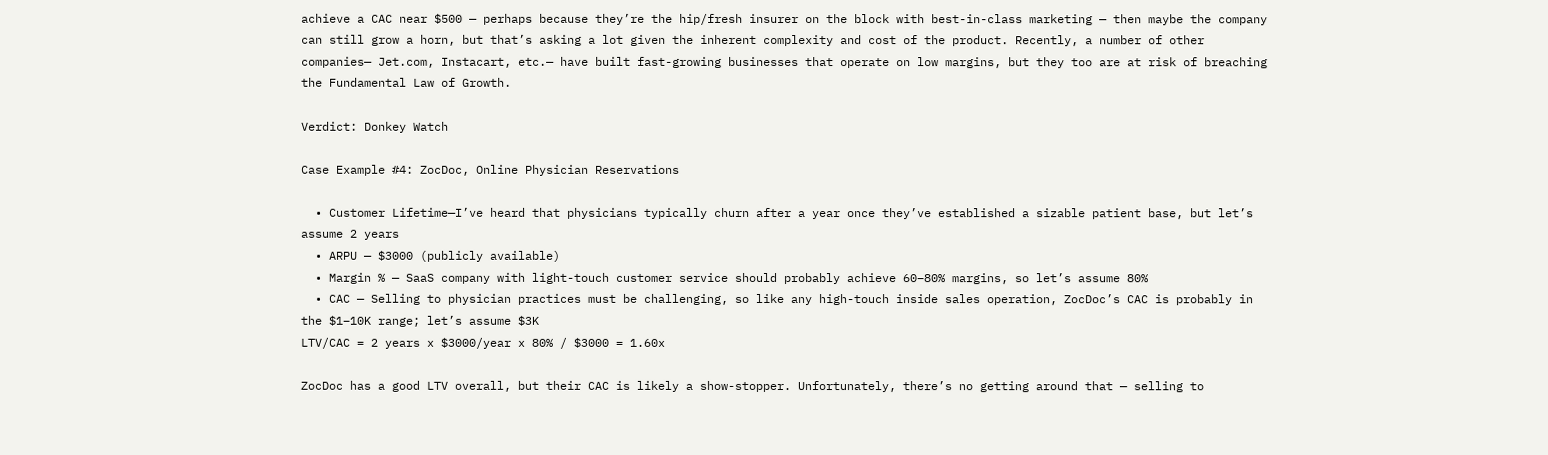achieve a CAC near $500 — perhaps because they’re the hip/fresh insurer on the block with best-in-class marketing — then maybe the company can still grow a horn, but that’s asking a lot given the inherent complexity and cost of the product. Recently, a number of other companies— Jet.com, Instacart, etc.— have built fast-growing businesses that operate on low margins, but they too are at risk of breaching the Fundamental Law of Growth.

Verdict: Donkey Watch

Case Example #4: ZocDoc, Online Physician Reservations

  • Customer Lifetime—I’ve heard that physicians typically churn after a year once they’ve established a sizable patient base, but let’s assume 2 years
  • ARPU — $3000 (publicly available)
  • Margin % — SaaS company with light-touch customer service should probably achieve 60–80% margins, so let’s assume 80%
  • CAC — Selling to physician practices must be challenging, so like any high-touch inside sales operation, ZocDoc’s CAC is probably in the $1–10K range; let’s assume $3K
LTV/CAC = 2 years x $3000/year x 80% / $3000 = 1.60x

ZocDoc has a good LTV overall, but their CAC is likely a show-stopper. Unfortunately, there’s no getting around that — selling to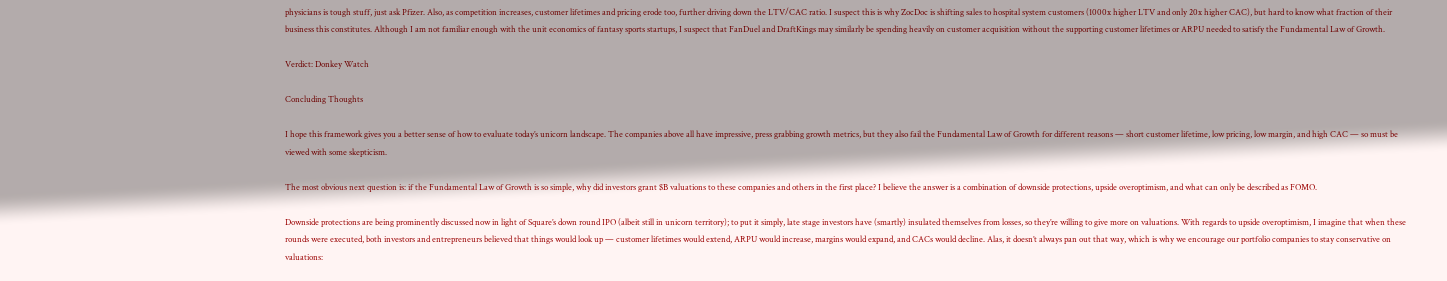physicians is tough stuff, just ask Pfizer. Also, as competition increases, customer lifetimes and pricing erode too, further driving down the LTV/CAC ratio. I suspect this is why ZocDoc is shifting sales to hospital system customers (1000x higher LTV and only 20x higher CAC), but hard to know what fraction of their business this constitutes. Although I am not familiar enough with the unit economics of fantasy sports startups, I suspect that FanDuel and DraftKings may similarly be spending heavily on customer acquisition without the supporting customer lifetimes or ARPU needed to satisfy the Fundamental Law of Growth.

Verdict: Donkey Watch

Concluding Thoughts

I hope this framework gives you a better sense of how to evaluate today’s unicorn landscape. The companies above all have impressive, press grabbing growth metrics, but they also fail the Fundamental Law of Growth for different reasons — short customer lifetime, low pricing, low margin, and high CAC — so must be viewed with some skepticism.

The most obvious next question is: if the Fundamental Law of Growth is so simple, why did investors grant $B valuations to these companies and others in the first place? I believe the answer is a combination of downside protections, upside overoptimism, and what can only be described as FOMO.

Downside protections are being prominently discussed now in light of Square’s down round IPO (albeit still in unicorn territory); to put it simply, late stage investors have (smartly) insulated themselves from losses, so they’re willing to give more on valuations. With regards to upside overoptimism, I imagine that when these rounds were executed, both investors and entrepreneurs believed that things would look up — customer lifetimes would extend, ARPU would increase, margins would expand, and CACs would decline. Alas, it doesn’t always pan out that way, which is why we encourage our portfolio companies to stay conservative on valuations: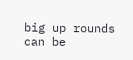big up rounds can be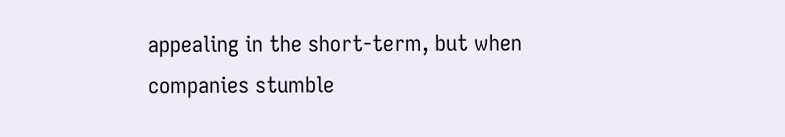appealing in the short-term, but when companies stumble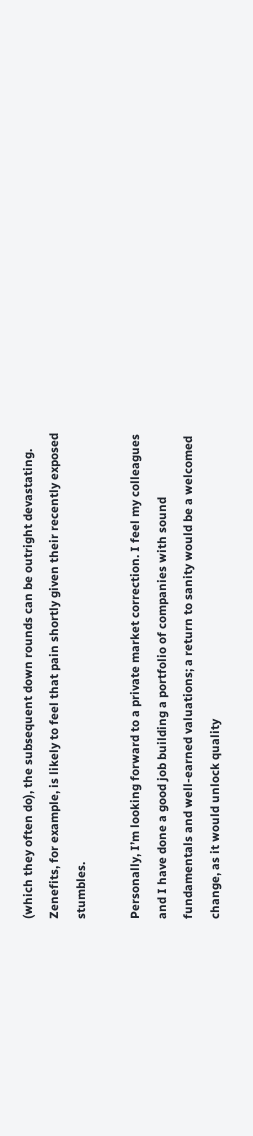(which they often do), the subsequent down rounds can be outright devastating. Zenefits, for example, is likely to feel that pain shortly given their recently exposed stumbles.

Personally, I’m looking forward to a private market correction. I feel my colleagues and I have done a good job building a portfolio of companies with sound fundamentals and well-earned valuations; a return to sanity would be a welcomed change, as it would unlock quality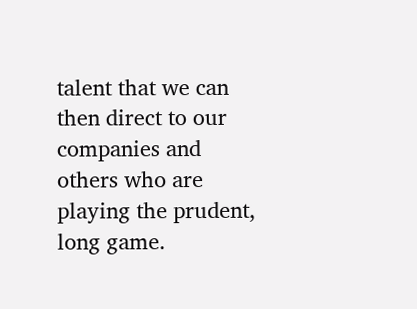talent that we can then direct to our companies and others who are playing the prudent, long game.